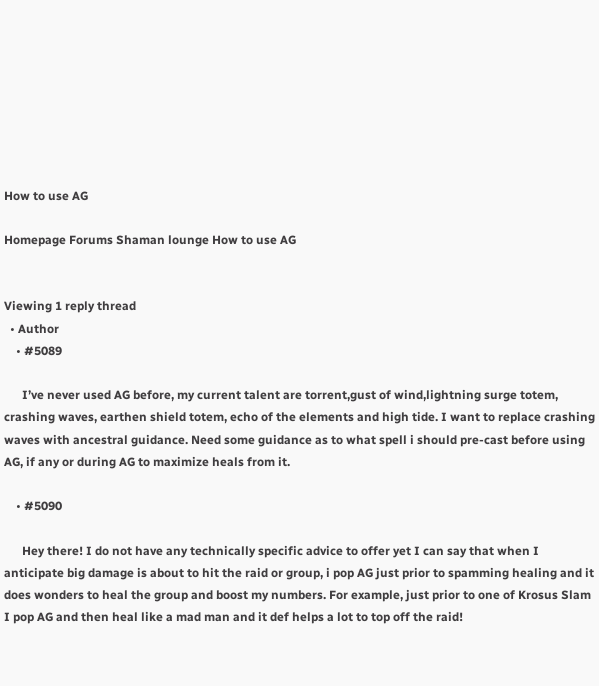How to use AG

Homepage Forums Shaman lounge How to use AG


Viewing 1 reply thread
  • Author
    • #5089

      I’ve never used AG before, my current talent are torrent,gust of wind,lightning surge totem, crashing waves, earthen shield totem, echo of the elements and high tide. I want to replace crashing waves with ancestral guidance. Need some guidance as to what spell i should pre-cast before using AG, if any or during AG to maximize heals from it.

    • #5090

      Hey there! I do not have any technically specific advice to offer yet I can say that when I anticipate big damage is about to hit the raid or group, i pop AG just prior to spamming healing and it does wonders to heal the group and boost my numbers. For example, just prior to one of Krosus Slam I pop AG and then heal like a mad man and it def helps a lot to top off the raid!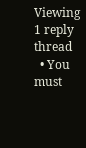Viewing 1 reply thread
  • You must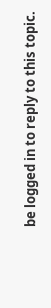be logged in to reply to this topic.